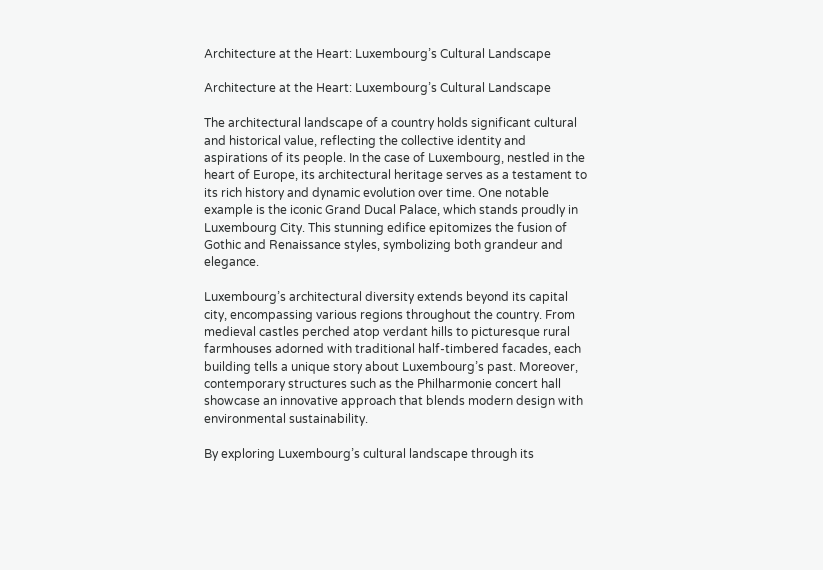Architecture at the Heart: Luxembourg’s Cultural Landscape

Architecture at the Heart: Luxembourg’s Cultural Landscape

The architectural landscape of a country holds significant cultural and historical value, reflecting the collective identity and aspirations of its people. In the case of Luxembourg, nestled in the heart of Europe, its architectural heritage serves as a testament to its rich history and dynamic evolution over time. One notable example is the iconic Grand Ducal Palace, which stands proudly in Luxembourg City. This stunning edifice epitomizes the fusion of Gothic and Renaissance styles, symbolizing both grandeur and elegance.

Luxembourg’s architectural diversity extends beyond its capital city, encompassing various regions throughout the country. From medieval castles perched atop verdant hills to picturesque rural farmhouses adorned with traditional half-timbered facades, each building tells a unique story about Luxembourg’s past. Moreover, contemporary structures such as the Philharmonie concert hall showcase an innovative approach that blends modern design with environmental sustainability.

By exploring Luxembourg’s cultural landscape through its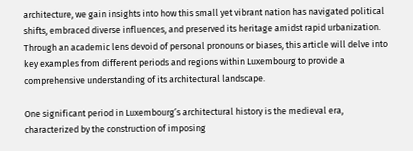architecture, we gain insights into how this small yet vibrant nation has navigated political shifts, embraced diverse influences, and preserved its heritage amidst rapid urbanization. Through an academic lens devoid of personal pronouns or biases, this article will delve into key examples from different periods and regions within Luxembourg to provide a comprehensive understanding of its architectural landscape.

One significant period in Luxembourg’s architectural history is the medieval era, characterized by the construction of imposing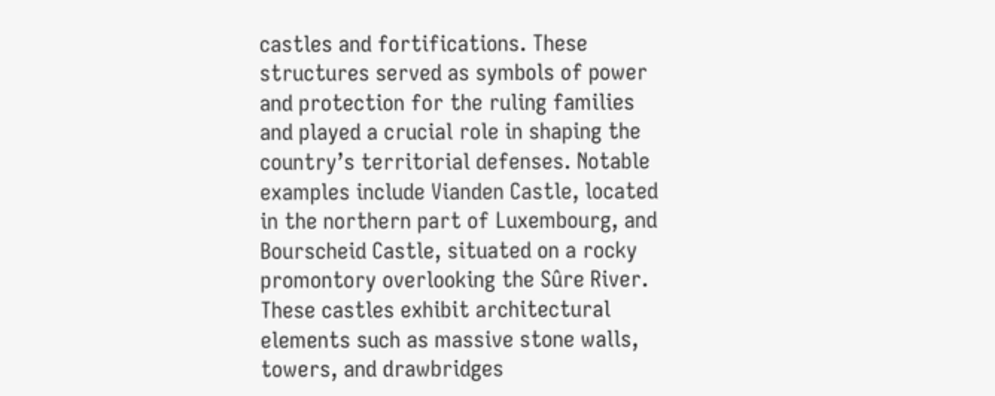castles and fortifications. These structures served as symbols of power and protection for the ruling families and played a crucial role in shaping the country’s territorial defenses. Notable examples include Vianden Castle, located in the northern part of Luxembourg, and Bourscheid Castle, situated on a rocky promontory overlooking the Sûre River. These castles exhibit architectural elements such as massive stone walls, towers, and drawbridges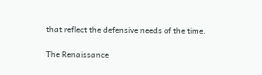that reflect the defensive needs of the time.

The Renaissance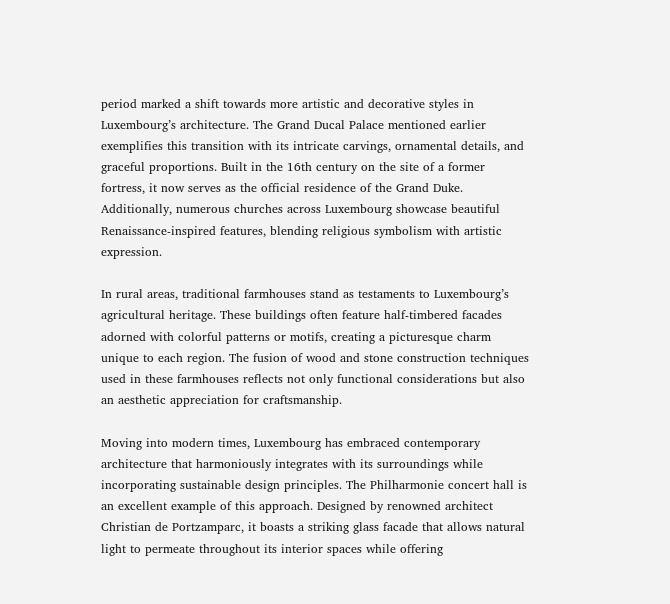period marked a shift towards more artistic and decorative styles in Luxembourg’s architecture. The Grand Ducal Palace mentioned earlier exemplifies this transition with its intricate carvings, ornamental details, and graceful proportions. Built in the 16th century on the site of a former fortress, it now serves as the official residence of the Grand Duke. Additionally, numerous churches across Luxembourg showcase beautiful Renaissance-inspired features, blending religious symbolism with artistic expression.

In rural areas, traditional farmhouses stand as testaments to Luxembourg’s agricultural heritage. These buildings often feature half-timbered facades adorned with colorful patterns or motifs, creating a picturesque charm unique to each region. The fusion of wood and stone construction techniques used in these farmhouses reflects not only functional considerations but also an aesthetic appreciation for craftsmanship.

Moving into modern times, Luxembourg has embraced contemporary architecture that harmoniously integrates with its surroundings while incorporating sustainable design principles. The Philharmonie concert hall is an excellent example of this approach. Designed by renowned architect Christian de Portzamparc, it boasts a striking glass facade that allows natural light to permeate throughout its interior spaces while offering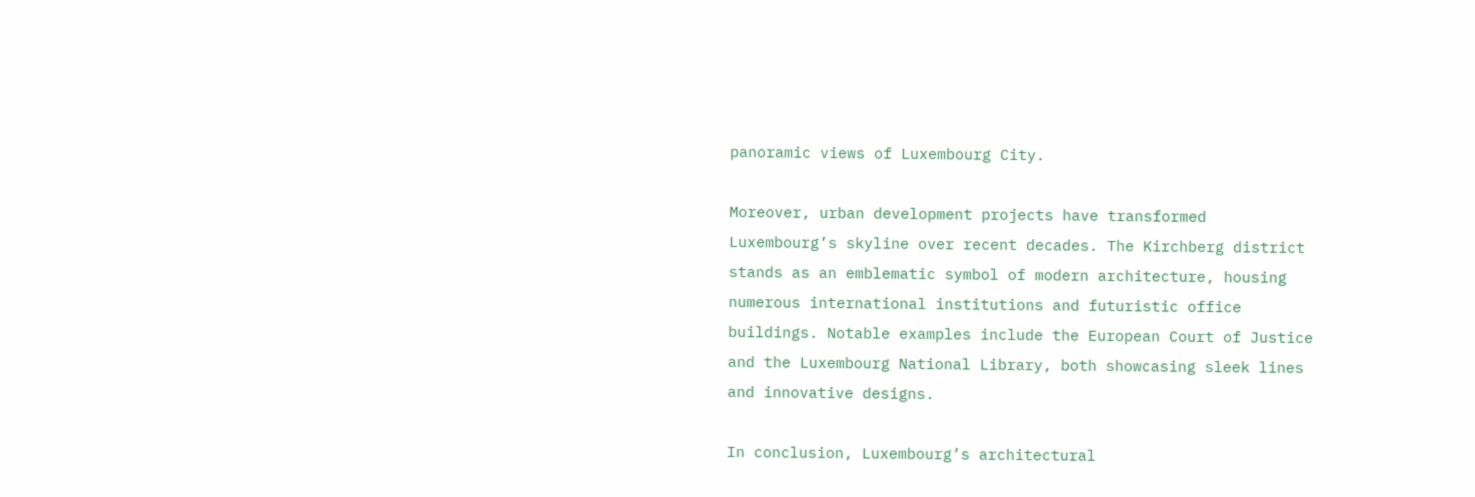panoramic views of Luxembourg City.

Moreover, urban development projects have transformed Luxembourg’s skyline over recent decades. The Kirchberg district stands as an emblematic symbol of modern architecture, housing numerous international institutions and futuristic office buildings. Notable examples include the European Court of Justice and the Luxembourg National Library, both showcasing sleek lines and innovative designs.

In conclusion, Luxembourg’s architectural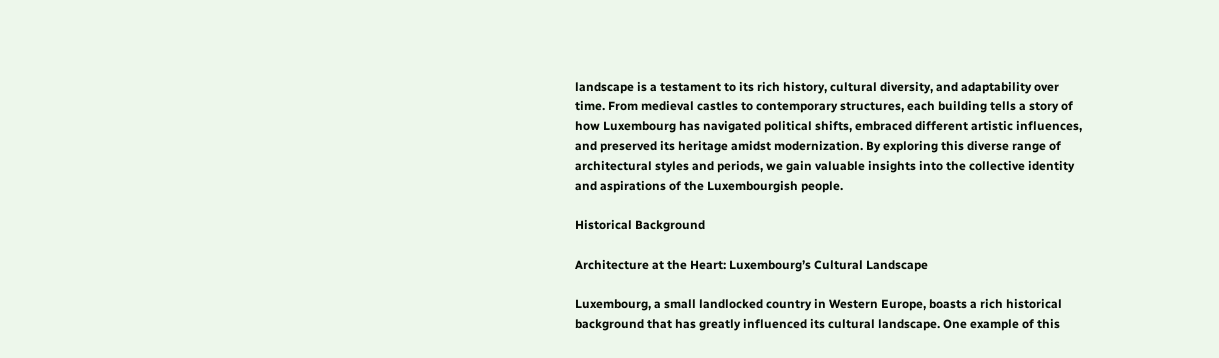landscape is a testament to its rich history, cultural diversity, and adaptability over time. From medieval castles to contemporary structures, each building tells a story of how Luxembourg has navigated political shifts, embraced different artistic influences, and preserved its heritage amidst modernization. By exploring this diverse range of architectural styles and periods, we gain valuable insights into the collective identity and aspirations of the Luxembourgish people.

Historical Background

Architecture at the Heart: Luxembourg’s Cultural Landscape

Luxembourg, a small landlocked country in Western Europe, boasts a rich historical background that has greatly influenced its cultural landscape. One example of this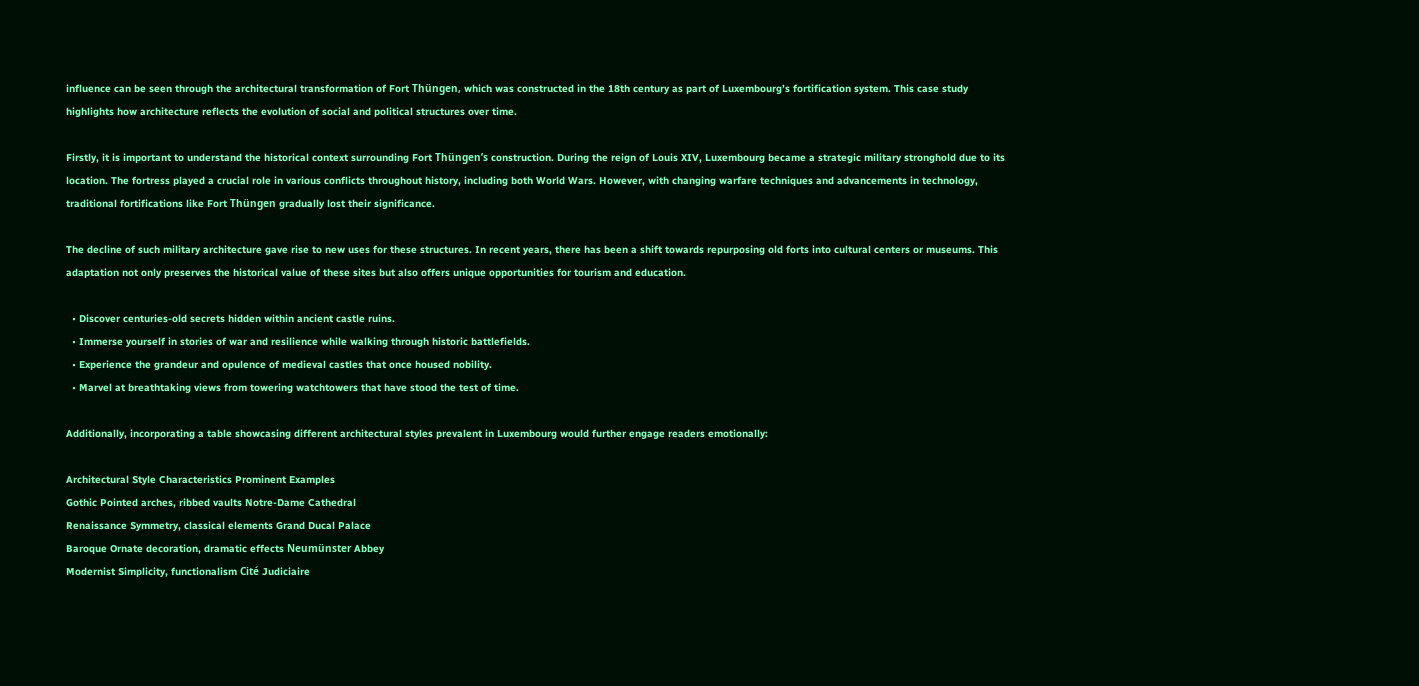influence can be seen through the architectural transformation of Fort Thüngen, which was constructed in the 18th century as part of Luxembourg’s fortification system. This case study highlights how architecture reflects the evolution of social and political structures over time.

Firstly, it is important to understand the historical context surrounding Fort Thüngen’s construction. During the reign of Louis XIV, Luxembourg became a strategic military stronghold due to its location. The fortress played a crucial role in various conflicts throughout history, including both World Wars. However, with changing warfare techniques and advancements in technology, traditional fortifications like Fort Thüngen gradually lost their significance.

The decline of such military architecture gave rise to new uses for these structures. In recent years, there has been a shift towards repurposing old forts into cultural centers or museums. This adaptation not only preserves the historical value of these sites but also offers unique opportunities for tourism and education.

  • Discover centuries-old secrets hidden within ancient castle ruins.
  • Immerse yourself in stories of war and resilience while walking through historic battlefields.
  • Experience the grandeur and opulence of medieval castles that once housed nobility.
  • Marvel at breathtaking views from towering watchtowers that have stood the test of time.

Additionally, incorporating a table showcasing different architectural styles prevalent in Luxembourg would further engage readers emotionally:

Architectural Style Characteristics Prominent Examples
Gothic Pointed arches, ribbed vaults Notre-Dame Cathedral
Renaissance Symmetry, classical elements Grand Ducal Palace
Baroque Ornate decoration, dramatic effects Neumünster Abbey
Modernist Simplicity, functionalism Cité Judiciaire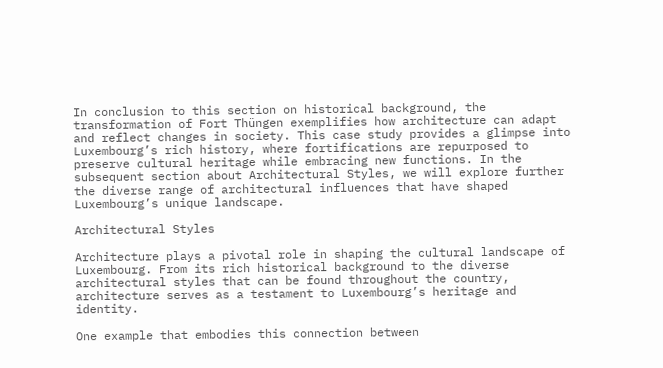In conclusion to this section on historical background, the transformation of Fort Thüngen exemplifies how architecture can adapt and reflect changes in society. This case study provides a glimpse into Luxembourg’s rich history, where fortifications are repurposed to preserve cultural heritage while embracing new functions. In the subsequent section about Architectural Styles, we will explore further the diverse range of architectural influences that have shaped Luxembourg’s unique landscape.

Architectural Styles

Architecture plays a pivotal role in shaping the cultural landscape of Luxembourg. From its rich historical background to the diverse architectural styles that can be found throughout the country, architecture serves as a testament to Luxembourg’s heritage and identity.

One example that embodies this connection between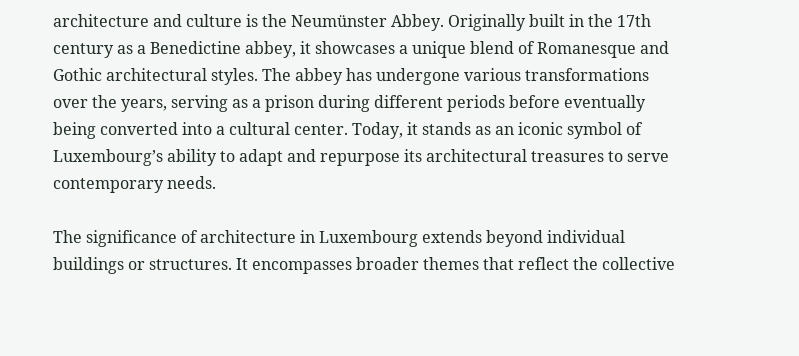architecture and culture is the Neumünster Abbey. Originally built in the 17th century as a Benedictine abbey, it showcases a unique blend of Romanesque and Gothic architectural styles. The abbey has undergone various transformations over the years, serving as a prison during different periods before eventually being converted into a cultural center. Today, it stands as an iconic symbol of Luxembourg’s ability to adapt and repurpose its architectural treasures to serve contemporary needs.

The significance of architecture in Luxembourg extends beyond individual buildings or structures. It encompasses broader themes that reflect the collective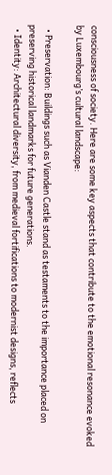consciousness of society. Here are some key aspects that contribute to the emotional resonance evoked by Luxembourg’s cultural landscape:

  • Preservation: Buildings such as Vianden Castle stand as testaments to the importance placed on preserving historical landmarks for future generations.
  • Identity: Architectural diversity, from medieval fortifications to modernist designs, reflects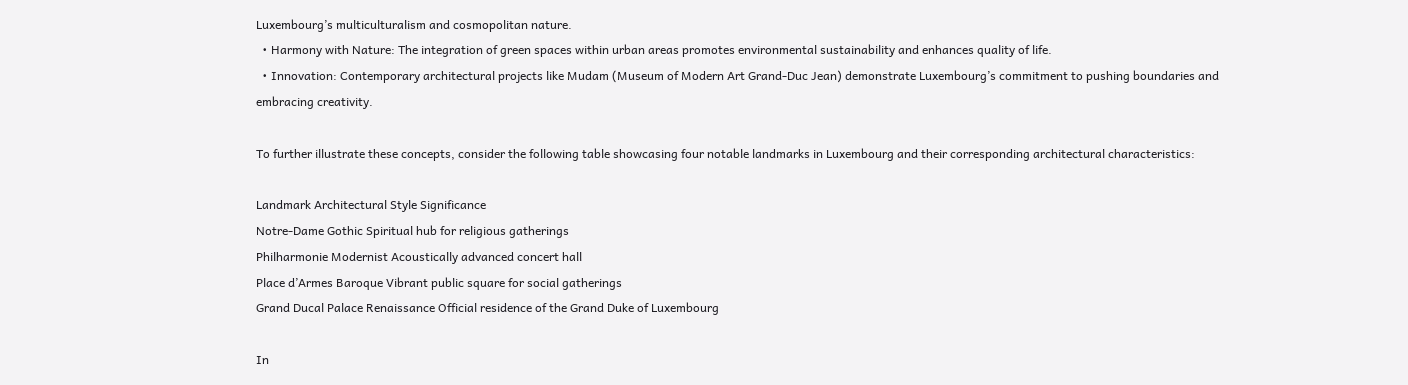Luxembourg’s multiculturalism and cosmopolitan nature.
  • Harmony with Nature: The integration of green spaces within urban areas promotes environmental sustainability and enhances quality of life.
  • Innovation: Contemporary architectural projects like Mudam (Museum of Modern Art Grand-Duc Jean) demonstrate Luxembourg’s commitment to pushing boundaries and embracing creativity.

To further illustrate these concepts, consider the following table showcasing four notable landmarks in Luxembourg and their corresponding architectural characteristics:

Landmark Architectural Style Significance
Notre-Dame Gothic Spiritual hub for religious gatherings
Philharmonie Modernist Acoustically advanced concert hall
Place d’Armes Baroque Vibrant public square for social gatherings
Grand Ducal Palace Renaissance Official residence of the Grand Duke of Luxembourg

In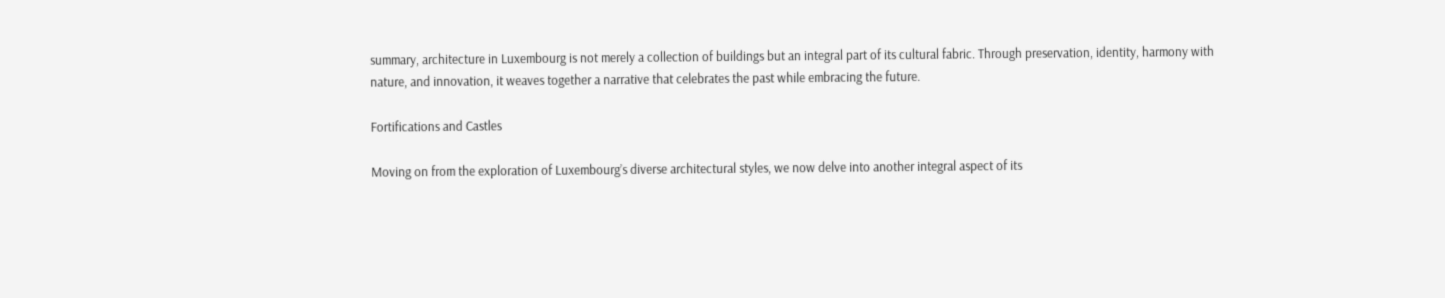summary, architecture in Luxembourg is not merely a collection of buildings but an integral part of its cultural fabric. Through preservation, identity, harmony with nature, and innovation, it weaves together a narrative that celebrates the past while embracing the future.

Fortifications and Castles

Moving on from the exploration of Luxembourg’s diverse architectural styles, we now delve into another integral aspect of its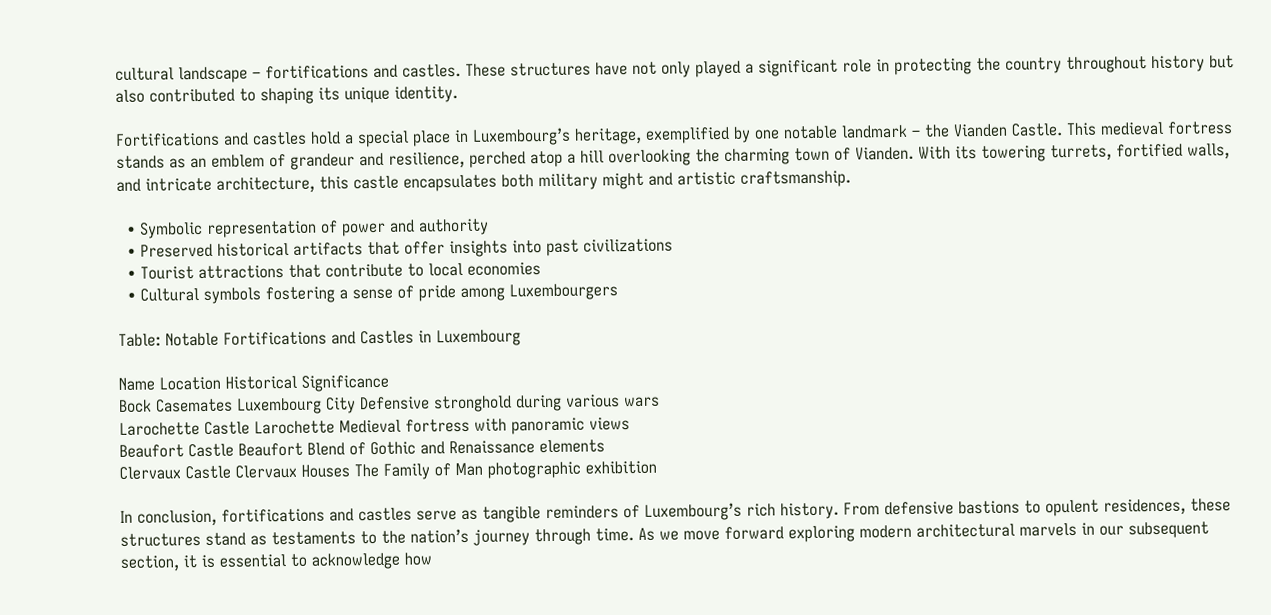cultural landscape – fortifications and castles. These structures have not only played a significant role in protecting the country throughout history but also contributed to shaping its unique identity.

Fortifications and castles hold a special place in Luxembourg’s heritage, exemplified by one notable landmark – the Vianden Castle. This medieval fortress stands as an emblem of grandeur and resilience, perched atop a hill overlooking the charming town of Vianden. With its towering turrets, fortified walls, and intricate architecture, this castle encapsulates both military might and artistic craftsmanship.

  • Symbolic representation of power and authority
  • Preserved historical artifacts that offer insights into past civilizations
  • Tourist attractions that contribute to local economies
  • Cultural symbols fostering a sense of pride among Luxembourgers

Table: Notable Fortifications and Castles in Luxembourg

Name Location Historical Significance
Bock Casemates Luxembourg City Defensive stronghold during various wars
Larochette Castle Larochette Medieval fortress with panoramic views
Beaufort Castle Beaufort Blend of Gothic and Renaissance elements
Clervaux Castle Clervaux Houses The Family of Man photographic exhibition

In conclusion, fortifications and castles serve as tangible reminders of Luxembourg’s rich history. From defensive bastions to opulent residences, these structures stand as testaments to the nation’s journey through time. As we move forward exploring modern architectural marvels in our subsequent section, it is essential to acknowledge how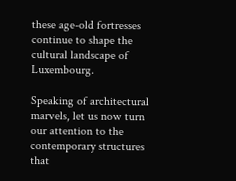these age-old fortresses continue to shape the cultural landscape of Luxembourg.

Speaking of architectural marvels, let us now turn our attention to the contemporary structures that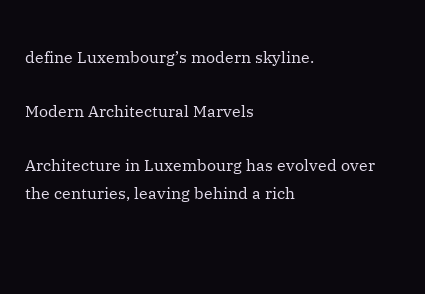define Luxembourg’s modern skyline.

Modern Architectural Marvels

Architecture in Luxembourg has evolved over the centuries, leaving behind a rich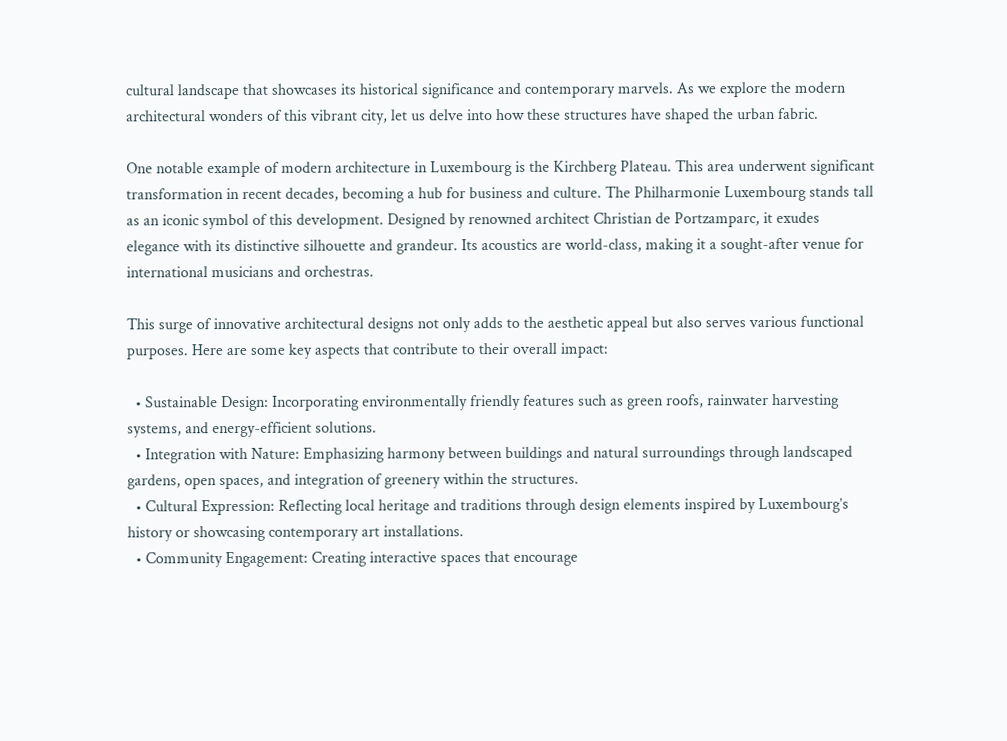cultural landscape that showcases its historical significance and contemporary marvels. As we explore the modern architectural wonders of this vibrant city, let us delve into how these structures have shaped the urban fabric.

One notable example of modern architecture in Luxembourg is the Kirchberg Plateau. This area underwent significant transformation in recent decades, becoming a hub for business and culture. The Philharmonie Luxembourg stands tall as an iconic symbol of this development. Designed by renowned architect Christian de Portzamparc, it exudes elegance with its distinctive silhouette and grandeur. Its acoustics are world-class, making it a sought-after venue for international musicians and orchestras.

This surge of innovative architectural designs not only adds to the aesthetic appeal but also serves various functional purposes. Here are some key aspects that contribute to their overall impact:

  • Sustainable Design: Incorporating environmentally friendly features such as green roofs, rainwater harvesting systems, and energy-efficient solutions.
  • Integration with Nature: Emphasizing harmony between buildings and natural surroundings through landscaped gardens, open spaces, and integration of greenery within the structures.
  • Cultural Expression: Reflecting local heritage and traditions through design elements inspired by Luxembourg’s history or showcasing contemporary art installations.
  • Community Engagement: Creating interactive spaces that encourage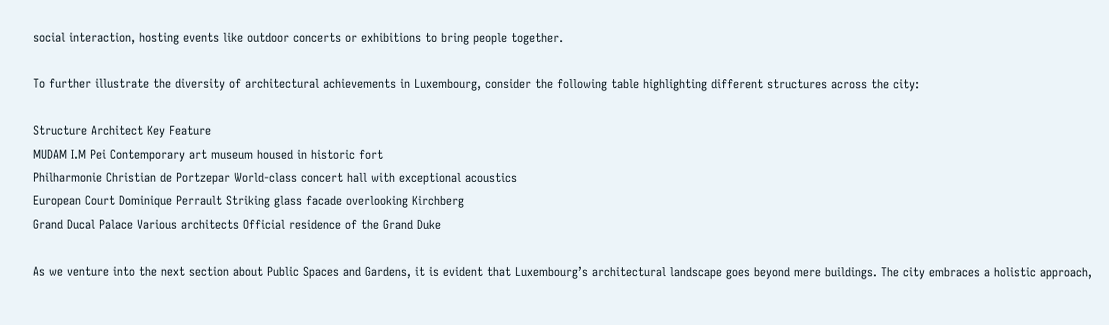social interaction, hosting events like outdoor concerts or exhibitions to bring people together.

To further illustrate the diversity of architectural achievements in Luxembourg, consider the following table highlighting different structures across the city:

Structure Architect Key Feature
MUDAM I.M Pei Contemporary art museum housed in historic fort
Philharmonie Christian de Portzepar World-class concert hall with exceptional acoustics
European Court Dominique Perrault Striking glass facade overlooking Kirchberg
Grand Ducal Palace Various architects Official residence of the Grand Duke

As we venture into the next section about Public Spaces and Gardens, it is evident that Luxembourg’s architectural landscape goes beyond mere buildings. The city embraces a holistic approach,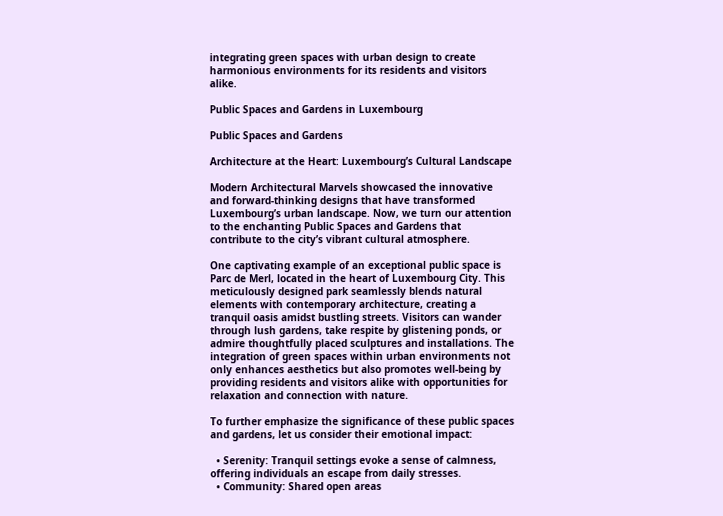integrating green spaces with urban design to create harmonious environments for its residents and visitors alike.

Public Spaces and Gardens in Luxembourg

Public Spaces and Gardens

Architecture at the Heart: Luxembourg’s Cultural Landscape

Modern Architectural Marvels showcased the innovative and forward-thinking designs that have transformed Luxembourg’s urban landscape. Now, we turn our attention to the enchanting Public Spaces and Gardens that contribute to the city’s vibrant cultural atmosphere.

One captivating example of an exceptional public space is Parc de Merl, located in the heart of Luxembourg City. This meticulously designed park seamlessly blends natural elements with contemporary architecture, creating a tranquil oasis amidst bustling streets. Visitors can wander through lush gardens, take respite by glistening ponds, or admire thoughtfully placed sculptures and installations. The integration of green spaces within urban environments not only enhances aesthetics but also promotes well-being by providing residents and visitors alike with opportunities for relaxation and connection with nature.

To further emphasize the significance of these public spaces and gardens, let us consider their emotional impact:

  • Serenity: Tranquil settings evoke a sense of calmness, offering individuals an escape from daily stresses.
  • Community: Shared open areas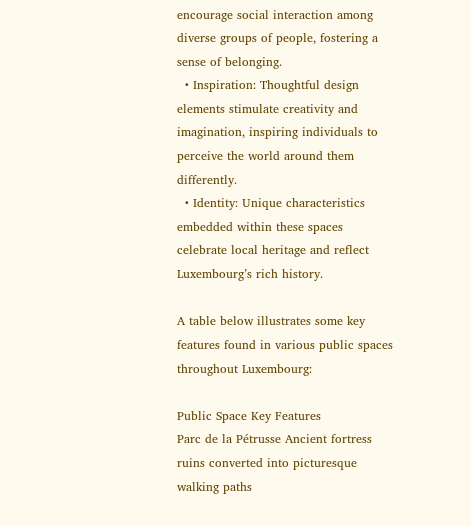encourage social interaction among diverse groups of people, fostering a sense of belonging.
  • Inspiration: Thoughtful design elements stimulate creativity and imagination, inspiring individuals to perceive the world around them differently.
  • Identity: Unique characteristics embedded within these spaces celebrate local heritage and reflect Luxembourg’s rich history.

A table below illustrates some key features found in various public spaces throughout Luxembourg:

Public Space Key Features
Parc de la Pétrusse Ancient fortress ruins converted into picturesque walking paths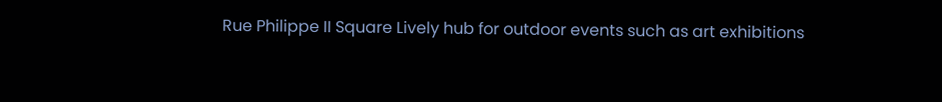Rue Philippe II Square Lively hub for outdoor events such as art exhibitions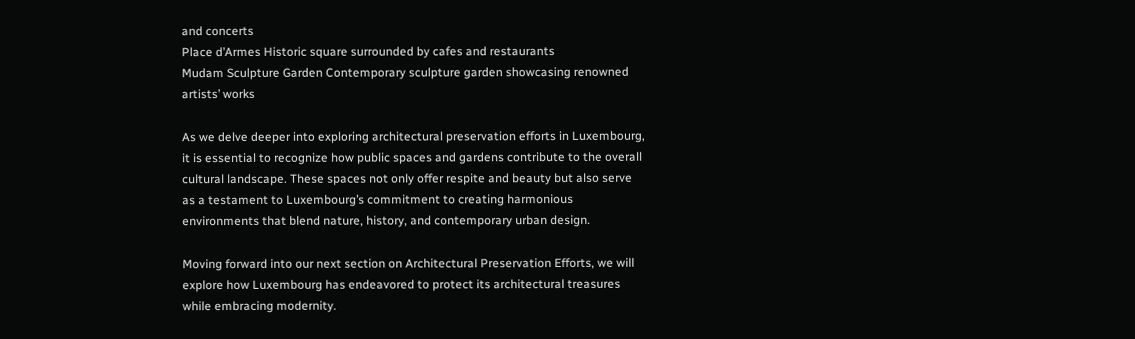and concerts
Place d’Armes Historic square surrounded by cafes and restaurants
Mudam Sculpture Garden Contemporary sculpture garden showcasing renowned artists’ works

As we delve deeper into exploring architectural preservation efforts in Luxembourg, it is essential to recognize how public spaces and gardens contribute to the overall cultural landscape. These spaces not only offer respite and beauty but also serve as a testament to Luxembourg’s commitment to creating harmonious environments that blend nature, history, and contemporary urban design.

Moving forward into our next section on Architectural Preservation Efforts, we will explore how Luxembourg has endeavored to protect its architectural treasures while embracing modernity.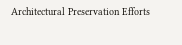Architectural Preservation Efforts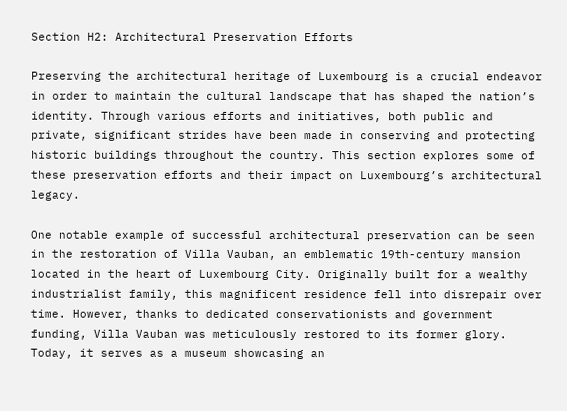Section H2: Architectural Preservation Efforts

Preserving the architectural heritage of Luxembourg is a crucial endeavor in order to maintain the cultural landscape that has shaped the nation’s identity. Through various efforts and initiatives, both public and private, significant strides have been made in conserving and protecting historic buildings throughout the country. This section explores some of these preservation efforts and their impact on Luxembourg’s architectural legacy.

One notable example of successful architectural preservation can be seen in the restoration of Villa Vauban, an emblematic 19th-century mansion located in the heart of Luxembourg City. Originally built for a wealthy industrialist family, this magnificent residence fell into disrepair over time. However, thanks to dedicated conservationists and government funding, Villa Vauban was meticulously restored to its former glory. Today, it serves as a museum showcasing an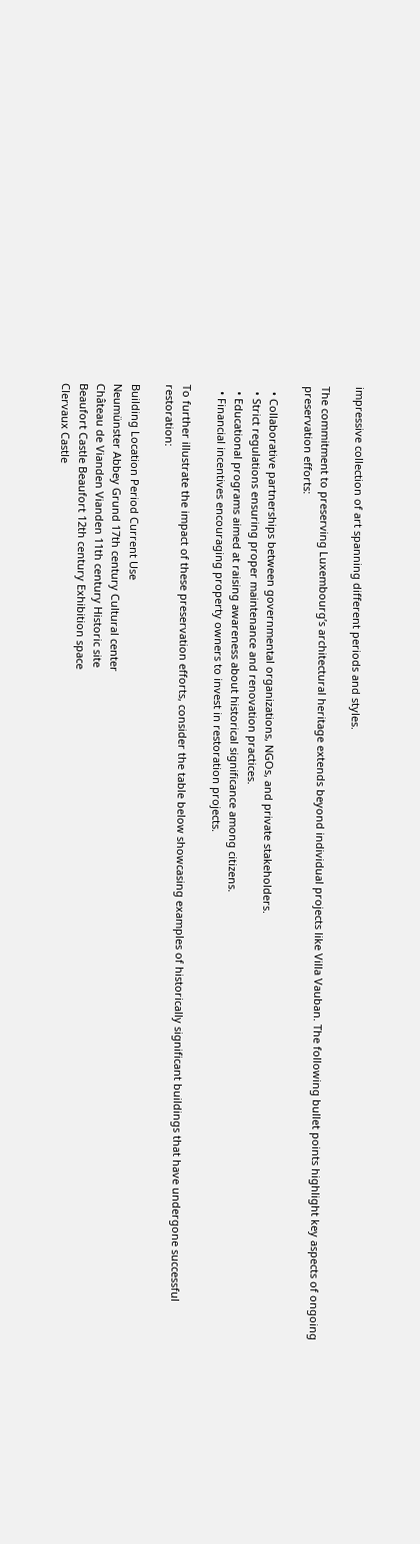impressive collection of art spanning different periods and styles.

The commitment to preserving Luxembourg’s architectural heritage extends beyond individual projects like Villa Vauban. The following bullet points highlight key aspects of ongoing preservation efforts:

  • Collaborative partnerships between governmental organizations, NGOs, and private stakeholders.
  • Strict regulations ensuring proper maintenance and renovation practices.
  • Educational programs aimed at raising awareness about historical significance among citizens.
  • Financial incentives encouraging property owners to invest in restoration projects.

To further illustrate the impact of these preservation efforts, consider the table below showcasing examples of historically significant buildings that have undergone successful restoration:

Building Location Period Current Use
Neumünster Abbey Grund 17th century Cultural center
Château de Vianden Vianden 11th century Historic site
Beaufort Castle Beaufort 12th century Exhibition space
Clervaux Castle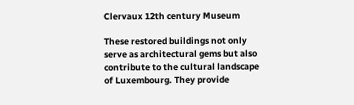Clervaux 12th century Museum

These restored buildings not only serve as architectural gems but also contribute to the cultural landscape of Luxembourg. They provide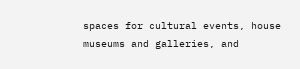spaces for cultural events, house museums and galleries, and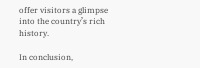offer visitors a glimpse into the country’s rich history.

In conclusion,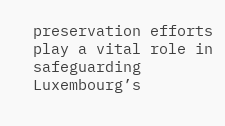preservation efforts play a vital role in safeguarding Luxembourg’s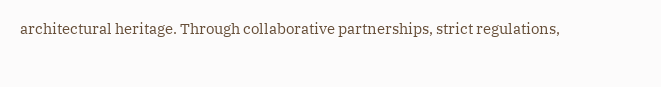architectural heritage. Through collaborative partnerships, strict regulations,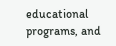educational programs, and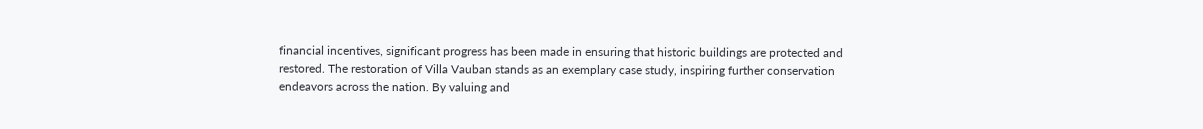financial incentives, significant progress has been made in ensuring that historic buildings are protected and restored. The restoration of Villa Vauban stands as an exemplary case study, inspiring further conservation endeavors across the nation. By valuing and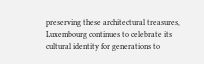preserving these architectural treasures, Luxembourg continues to celebrate its cultural identity for generations to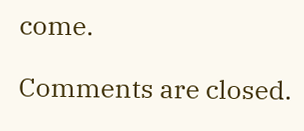come.

Comments are closed.